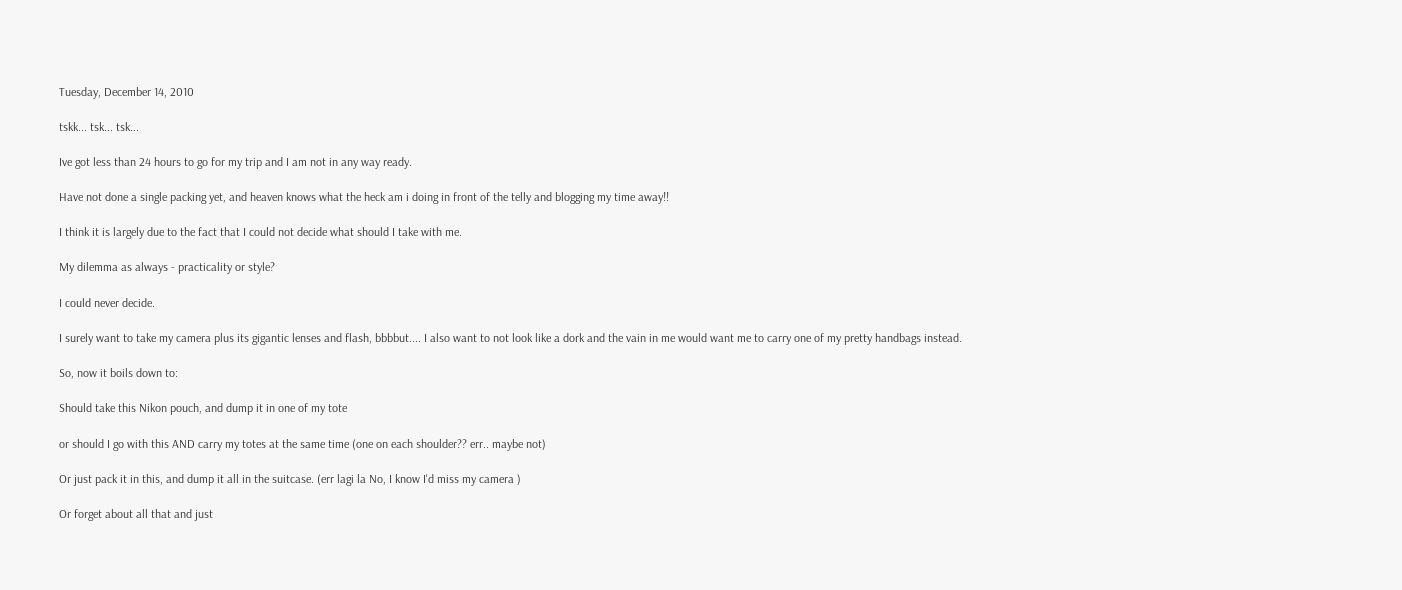Tuesday, December 14, 2010

tskk... tsk... tsk...

Ive got less than 24 hours to go for my trip and I am not in any way ready.

Have not done a single packing yet, and heaven knows what the heck am i doing in front of the telly and blogging my time away!!

I think it is largely due to the fact that I could not decide what should I take with me.

My dilemma as always - practicality or style?

I could never decide.

I surely want to take my camera plus its gigantic lenses and flash, bbbbut.... I also want to not look like a dork and the vain in me would want me to carry one of my pretty handbags instead.

So, now it boils down to:

Should take this Nikon pouch, and dump it in one of my tote

or should I go with this AND carry my totes at the same time (one on each shoulder?? err.. maybe not)

Or just pack it in this, and dump it all in the suitcase. (err lagi la No, I know I'd miss my camera )

Or forget about all that and just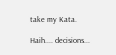take my Kata.

Haih.... decisions...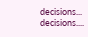decisions... decisions....